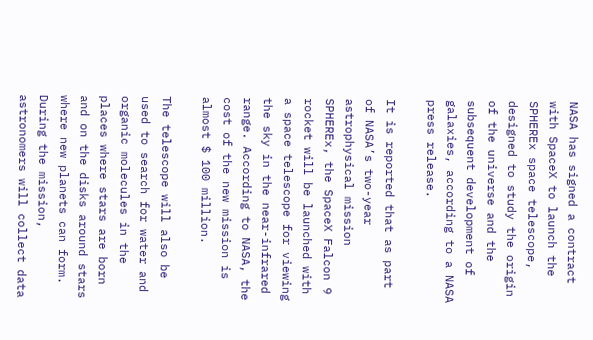NASA has signed a contract with SpaceX to launch the SPHEREx space telescope, designed to study the origin of the universe and the subsequent development of galaxies, according to a NASA press release.

It is reported that as part of NASA’s two-year astrophysical mission SPHEREx, the SpaceX Falcon 9 rocket will be launched with a space telescope for viewing the sky in the near-infrared range. According to NASA, the cost of the new mission is almost $ 100 million.

The telescope will also be used to search for water and organic molecules in the places where stars are born and on the disks around stars where new planets can form. During the mission, astronomers will collect data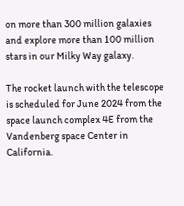on more than 300 million galaxies and explore more than 100 million stars in our Milky Way galaxy.

The rocket launch with the telescope is scheduled for June 2024 from the space launch complex 4E from the Vandenberg space Center in California.